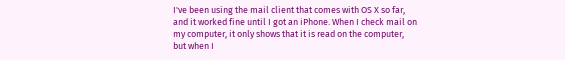I've been using the mail client that comes with OS X so far, and it worked fine until I got an iPhone. When I check mail on my computer, it only shows that it is read on the computer, but when I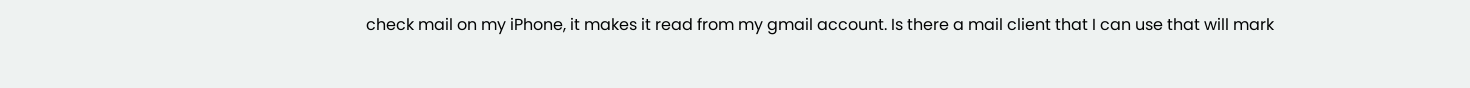check mail on my iPhone, it makes it read from my gmail account. Is there a mail client that I can use that will mark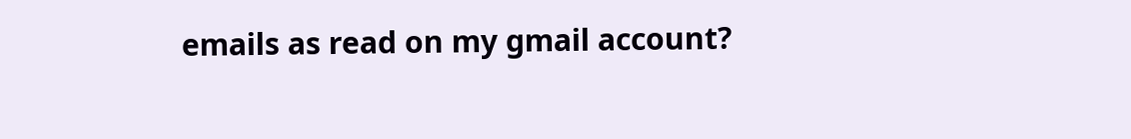emails as read on my gmail account?